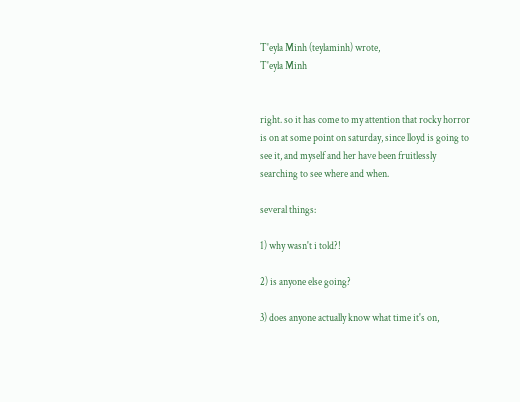T'eyla Minh (teylaminh) wrote,
T'eyla Minh


right. so it has come to my attention that rocky horror is on at some point on saturday, since lloyd is going to see it, and myself and her have been fruitlessly searching to see where and when.

several things:

1) why wasn't i told?!

2) is anyone else going?

3) does anyone actually know what time it's on,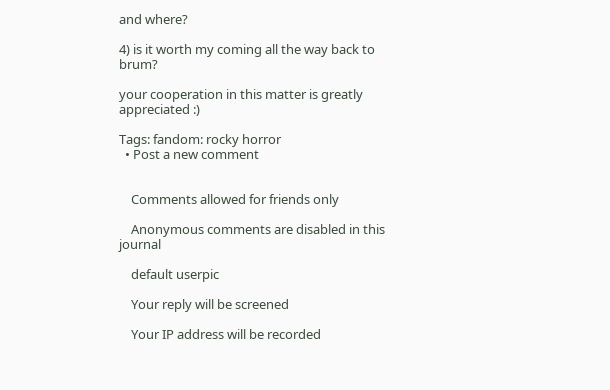and where?

4) is it worth my coming all the way back to brum?

your cooperation in this matter is greatly appreciated :)

Tags: fandom: rocky horror
  • Post a new comment


    Comments allowed for friends only

    Anonymous comments are disabled in this journal

    default userpic

    Your reply will be screened

    Your IP address will be recorded